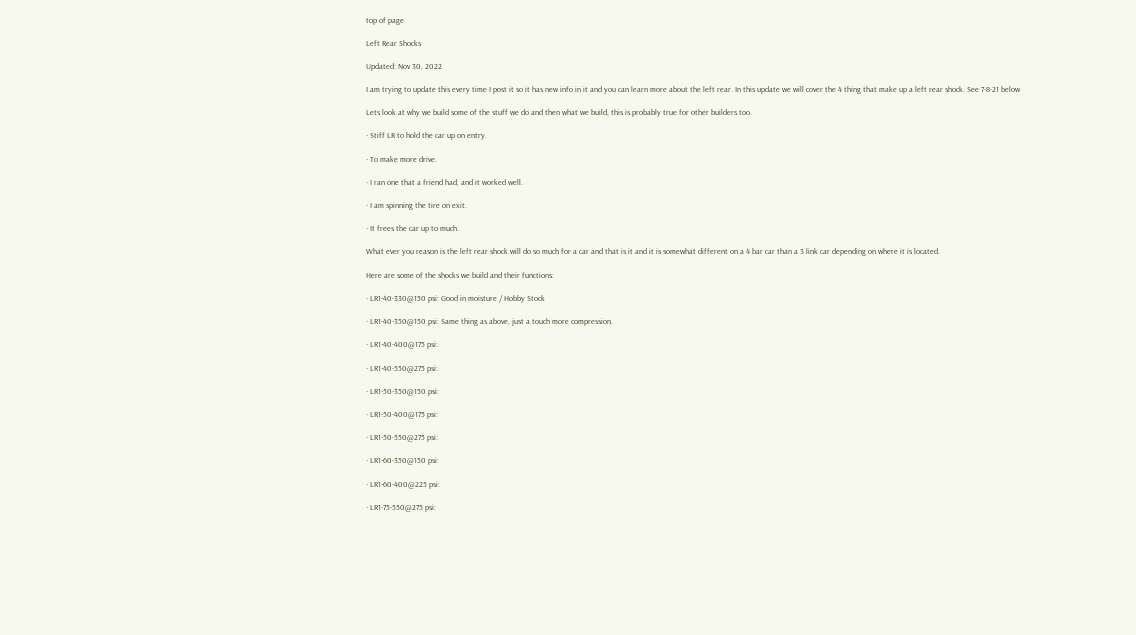top of page

Left Rear Shocks

Updated: Nov 30, 2022

I am trying to update this every time I post it so it has new info in it and you can learn more about the left rear. In this update we will cover the 4 thing that make up a left rear shock. See 7-8-21 below

Lets look at why we build some of the stuff we do and then what we build, this is probably true for other builders too.

· Stiff LR to hold the car up on entry.

· To make more drive.

· I ran one that a friend had, and it worked well.

· I am spinning the tire on exit.

· It frees the car up to much.

What ever you reason is the left rear shock will do so much for a car and that is it and it is somewhat different on a 4 bar car than a 3 link car depending on where it is located.

Here are some of the shocks we build and their functions:

· LR1-40-330@150 psi: Good in moisture / Hobby Stock

· LR1-40-350@150 psi: Same thing as above, just a touch more compression.

· LR1-40-400@175 psi:

· LR1-40-550@275 psi:

· LR1-50-350@150 psi:

· LR1-50-400@175 psi:

· LR1-50-550@275 psi:

· LR1-60-350@150 psi:

· LR1-60-400@225 psi:

· LR1-75-550@275 psi: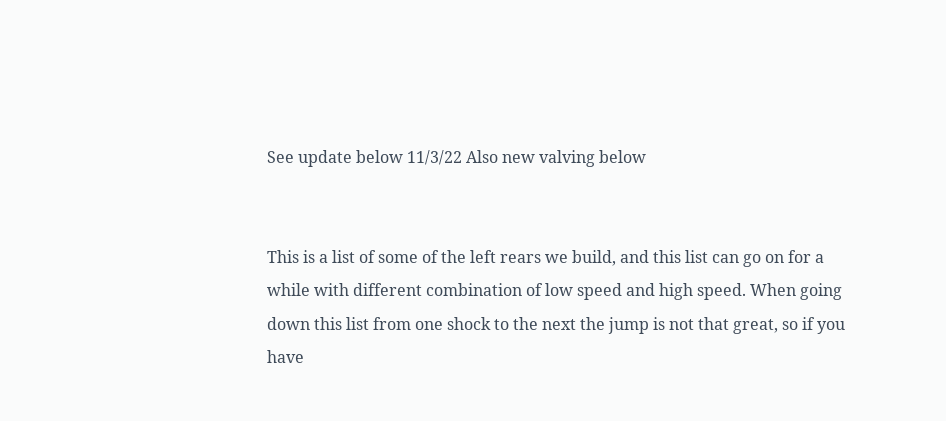See update below 11/3/22 Also new valving below


This is a list of some of the left rears we build, and this list can go on for a while with different combination of low speed and high speed. When going down this list from one shock to the next the jump is not that great, so if you have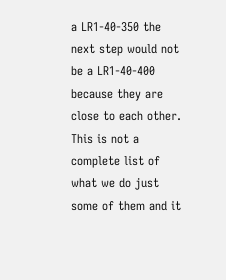a LR1-40-350 the next step would not be a LR1-40-400 because they are close to each other. This is not a complete list of what we do just some of them and it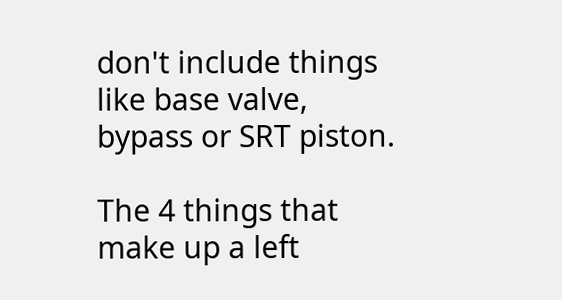don't include things like base valve, bypass or SRT piston.

The 4 things that make up a left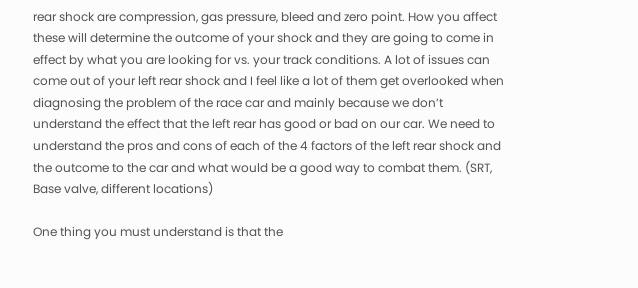rear shock are compression, gas pressure, bleed and zero point. How you affect these will determine the outcome of your shock and they are going to come in effect by what you are looking for vs. your track conditions. A lot of issues can come out of your left rear shock and I feel like a lot of them get overlooked when diagnosing the problem of the race car and mainly because we don’t understand the effect that the left rear has good or bad on our car. We need to understand the pros and cons of each of the 4 factors of the left rear shock and the outcome to the car and what would be a good way to combat them. (SRT, Base valve, different locations)

One thing you must understand is that the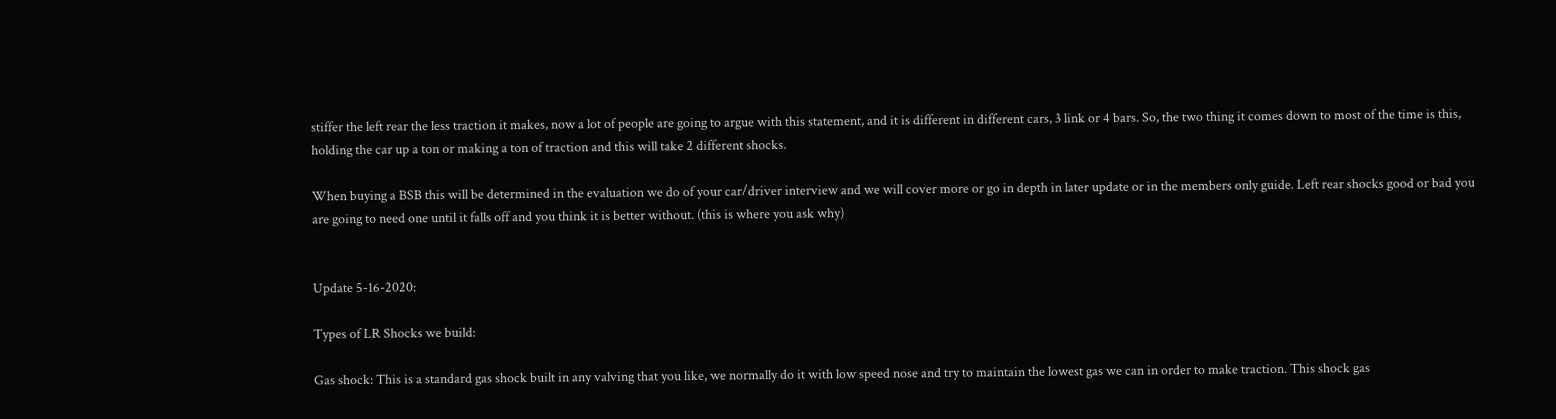stiffer the left rear the less traction it makes, now a lot of people are going to argue with this statement, and it is different in different cars, 3 link or 4 bars. So, the two thing it comes down to most of the time is this, holding the car up a ton or making a ton of traction and this will take 2 different shocks.

When buying a BSB this will be determined in the evaluation we do of your car/driver interview and we will cover more or go in depth in later update or in the members only guide. Left rear shocks good or bad you are going to need one until it falls off and you think it is better without. (this is where you ask why)


Update 5-16-2020:

Types of LR Shocks we build:

Gas shock: This is a standard gas shock built in any valving that you like, we normally do it with low speed nose and try to maintain the lowest gas we can in order to make traction. This shock gas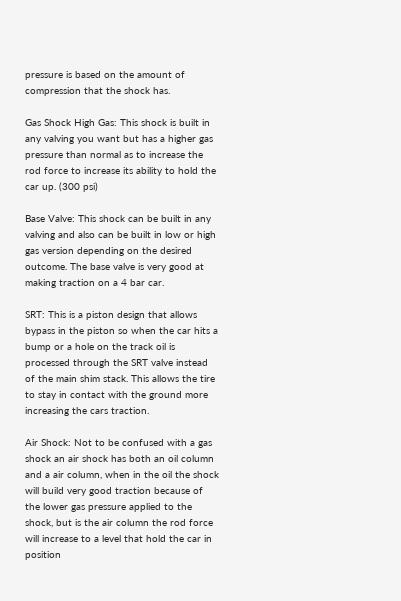pressure is based on the amount of compression that the shock has.

Gas Shock High Gas: This shock is built in any valving you want but has a higher gas pressure than normal as to increase the rod force to increase its ability to hold the car up. (300 psi)

Base Valve: This shock can be built in any valving and also can be built in low or high gas version depending on the desired outcome. The base valve is very good at making traction on a 4 bar car.

SRT: This is a piston design that allows bypass in the piston so when the car hits a bump or a hole on the track oil is processed through the SRT valve instead of the main shim stack. This allows the tire to stay in contact with the ground more increasing the cars traction.

Air Shock: Not to be confused with a gas shock an air shock has both an oil column and a air column, when in the oil the shock will build very good traction because of the lower gas pressure applied to the shock, but is the air column the rod force will increase to a level that hold the car in position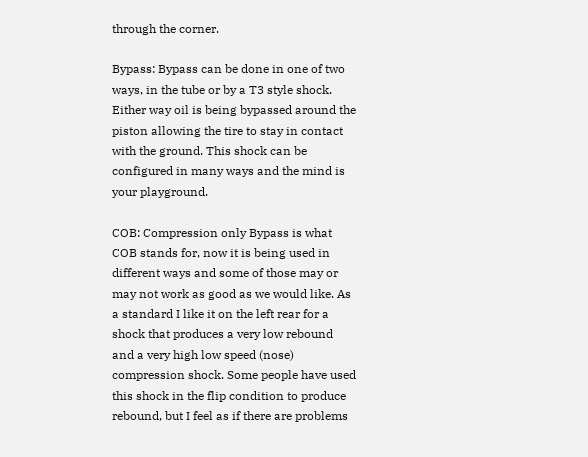through the corner.

Bypass: Bypass can be done in one of two ways, in the tube or by a T3 style shock. Either way oil is being bypassed around the piston allowing the tire to stay in contact with the ground. This shock can be configured in many ways and the mind is your playground.

COB: Compression only Bypass is what COB stands for, now it is being used in different ways and some of those may or may not work as good as we would like. As a standard I like it on the left rear for a shock that produces a very low rebound and a very high low speed (nose) compression shock. Some people have used this shock in the flip condition to produce rebound, but I feel as if there are problems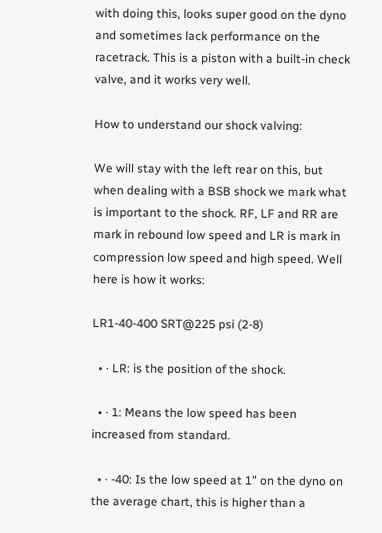with doing this, looks super good on the dyno and sometimes lack performance on the racetrack. This is a piston with a built-in check valve, and it works very well.

How to understand our shock valving:

We will stay with the left rear on this, but when dealing with a BSB shock we mark what is important to the shock. RF, LF and RR are mark in rebound low speed and LR is mark in compression low speed and high speed. Well here is how it works:

LR1-40-400 SRT@225 psi (2-8)

  • · LR: is the position of the shock.

  • · 1: Means the low speed has been increased from standard.

  • · -40: Is the low speed at 1” on the dyno on the average chart, this is higher than a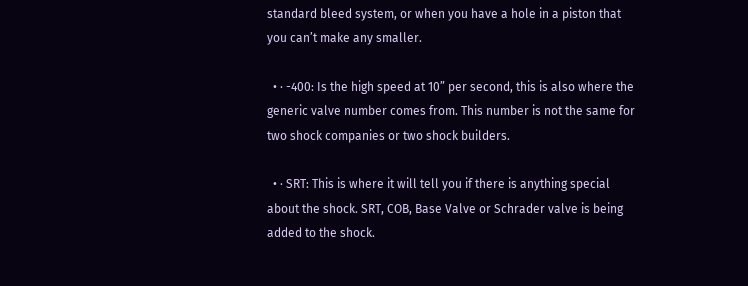standard bleed system, or when you have a hole in a piston that you can’t make any smaller.

  • · -400: Is the high speed at 10” per second, this is also where the generic valve number comes from. This number is not the same for two shock companies or two shock builders.

  • · SRT: This is where it will tell you if there is anything special about the shock. SRT, COB, Base Valve or Schrader valve is being added to the shock.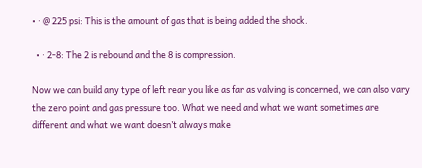• · @ 225 psi: This is the amount of gas that is being added the shock.

  • · 2-8: The 2 is rebound and the 8 is compression.

Now we can build any type of left rear you like as far as valving is concerned, we can also vary the zero point and gas pressure too. What we need and what we want sometimes are different and what we want doesn’t always make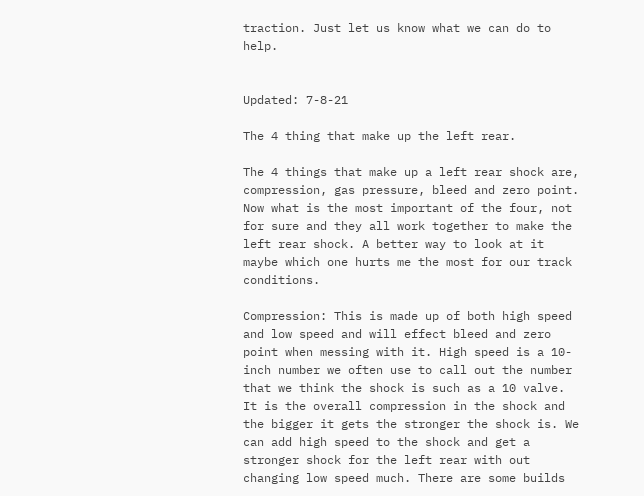traction. Just let us know what we can do to help.


Updated: 7-8-21

The 4 thing that make up the left rear.

The 4 things that make up a left rear shock are, compression, gas pressure, bleed and zero point. Now what is the most important of the four, not for sure and they all work together to make the left rear shock. A better way to look at it maybe which one hurts me the most for our track conditions.

Compression: This is made up of both high speed and low speed and will effect bleed and zero point when messing with it. High speed is a 10-inch number we often use to call out the number that we think the shock is such as a 10 valve. It is the overall compression in the shock and the bigger it gets the stronger the shock is. We can add high speed to the shock and get a stronger shock for the left rear with out changing low speed much. There are some builds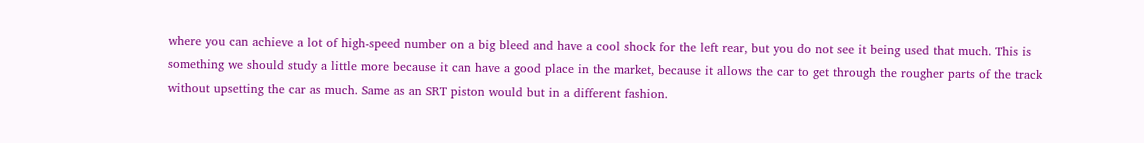where you can achieve a lot of high-speed number on a big bleed and have a cool shock for the left rear, but you do not see it being used that much. This is something we should study a little more because it can have a good place in the market, because it allows the car to get through the rougher parts of the track without upsetting the car as much. Same as an SRT piston would but in a different fashion.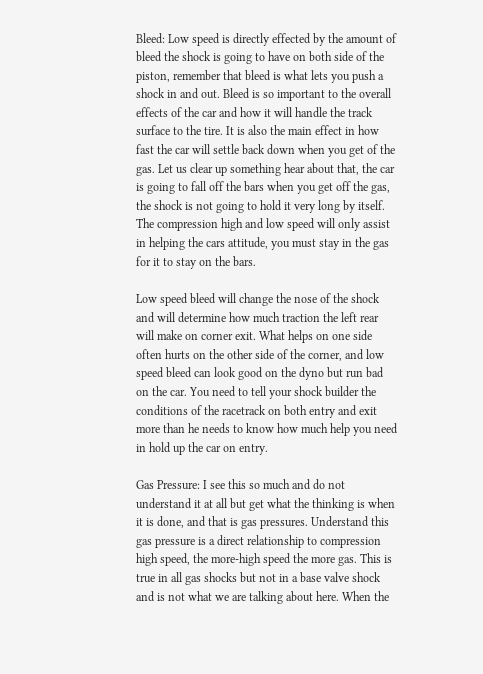Bleed: Low speed is directly effected by the amount of bleed the shock is going to have on both side of the piston, remember that bleed is what lets you push a shock in and out. Bleed is so important to the overall effects of the car and how it will handle the track surface to the tire. It is also the main effect in how fast the car will settle back down when you get of the gas. Let us clear up something hear about that, the car is going to fall off the bars when you get off the gas, the shock is not going to hold it very long by itself. The compression high and low speed will only assist in helping the cars attitude, you must stay in the gas for it to stay on the bars.

Low speed bleed will change the nose of the shock and will determine how much traction the left rear will make on corner exit. What helps on one side often hurts on the other side of the corner, and low speed bleed can look good on the dyno but run bad on the car. You need to tell your shock builder the conditions of the racetrack on both entry and exit more than he needs to know how much help you need in hold up the car on entry.

Gas Pressure: I see this so much and do not understand it at all but get what the thinking is when it is done, and that is gas pressures. Understand this gas pressure is a direct relationship to compression high speed, the more-high speed the more gas. This is true in all gas shocks but not in a base valve shock and is not what we are talking about here. When the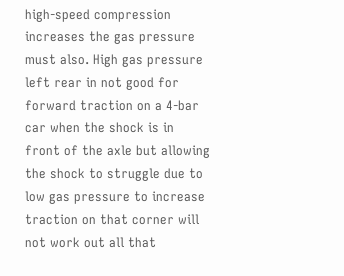high-speed compression increases the gas pressure must also. High gas pressure left rear in not good for forward traction on a 4-bar car when the shock is in front of the axle but allowing the shock to struggle due to low gas pressure to increase traction on that corner will not work out all that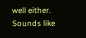well either. Sounds like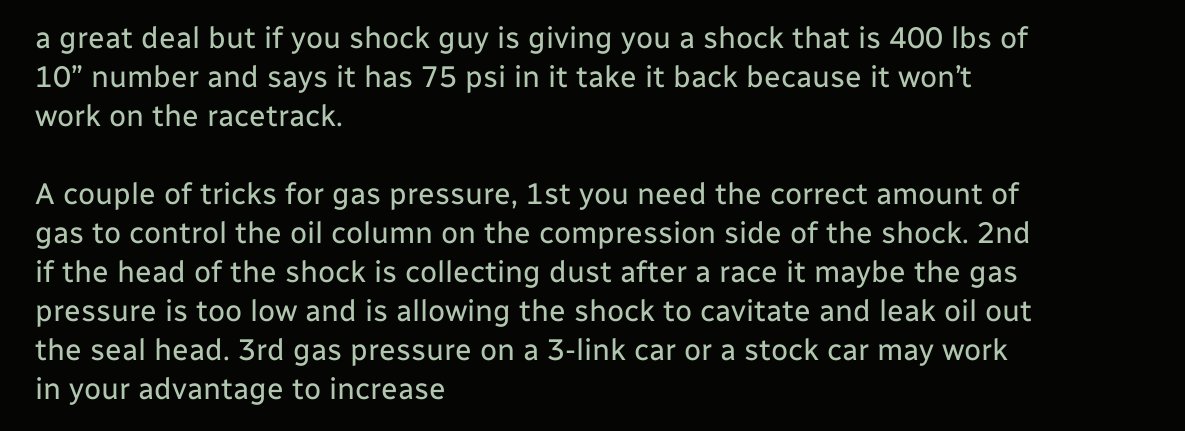a great deal but if you shock guy is giving you a shock that is 400 lbs of 10” number and says it has 75 psi in it take it back because it won’t work on the racetrack.

A couple of tricks for gas pressure, 1st you need the correct amount of gas to control the oil column on the compression side of the shock. 2nd if the head of the shock is collecting dust after a race it maybe the gas pressure is too low and is allowing the shock to cavitate and leak oil out the seal head. 3rd gas pressure on a 3-link car or a stock car may work in your advantage to increase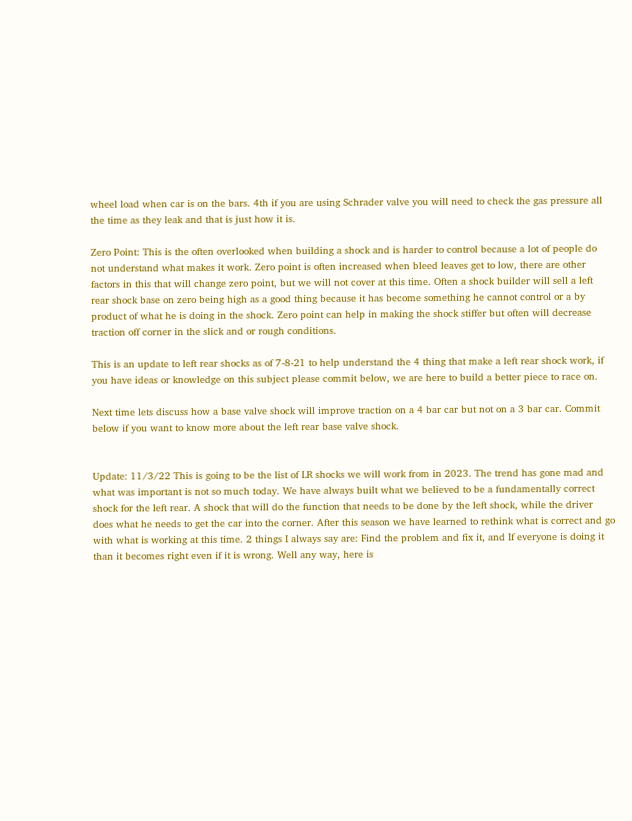wheel load when car is on the bars. 4th if you are using Schrader valve you will need to check the gas pressure all the time as they leak and that is just how it is.

Zero Point: This is the often overlooked when building a shock and is harder to control because a lot of people do not understand what makes it work. Zero point is often increased when bleed leaves get to low, there are other factors in this that will change zero point, but we will not cover at this time. Often a shock builder will sell a left rear shock base on zero being high as a good thing because it has become something he cannot control or a by product of what he is doing in the shock. Zero point can help in making the shock stiffer but often will decrease traction off corner in the slick and or rough conditions.

This is an update to left rear shocks as of 7-8-21 to help understand the 4 thing that make a left rear shock work, if you have ideas or knowledge on this subject please commit below, we are here to build a better piece to race on.

Next time lets discuss how a base valve shock will improve traction on a 4 bar car but not on a 3 bar car. Commit below if you want to know more about the left rear base valve shock.


Update: 11/3/22 This is going to be the list of LR shocks we will work from in 2023. The trend has gone mad and what was important is not so much today. We have always built what we believed to be a fundamentally correct shock for the left rear. A shock that will do the function that needs to be done by the left shock, while the driver does what he needs to get the car into the corner. After this season we have learned to rethink what is correct and go with what is working at this time. 2 things I always say are: Find the problem and fix it, and If everyone is doing it than it becomes right even if it is wrong. Well any way, here is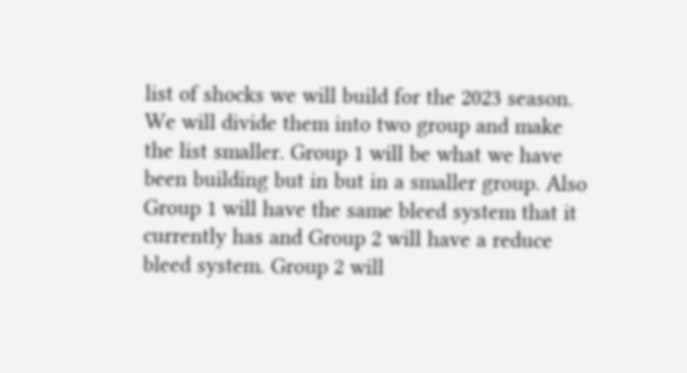list of shocks we will build for the 2023 season. We will divide them into two group and make the list smaller. Group 1 will be what we have been building but in but in a smaller group. Also Group 1 will have the same bleed system that it currently has and Group 2 will have a reduce bleed system. Group 2 will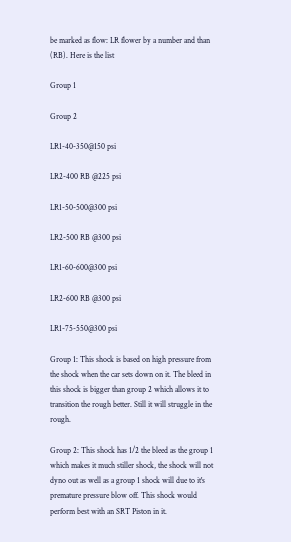be marked as flow: LR flower by a number and than (RB). Here is the list

Group 1

Group 2

LR1-40-350@150 psi

LR2-400 RB @225 psi

LR1-50-500@300 psi

LR2-500 RB @300 psi

LR1-60-600@300 psi

LR2-600 RB @300 psi

LR1-75-550@300 psi

Group 1: This shock is based on high pressure from the shock when the car sets down on it. The bleed in this shock is bigger than group 2 which allows it to transition the rough better. Still it will struggle in the rough.

Group 2: This shock has 1/2 the bleed as the group 1 which makes it much stiller shock, the shock will not dyno out as well as a group 1 shock will due to it's premature pressure blow off. This shock would perform best with an SRT Piston in it.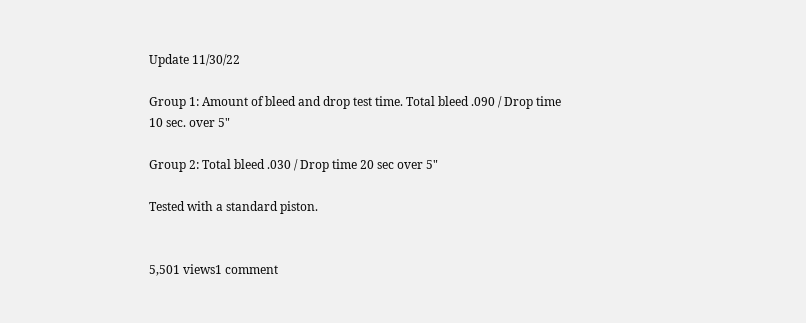Update 11/30/22

Group 1: Amount of bleed and drop test time. Total bleed .090 / Drop time 10 sec. over 5"

Group 2: Total bleed .030 / Drop time 20 sec over 5"

Tested with a standard piston.


5,501 views1 comment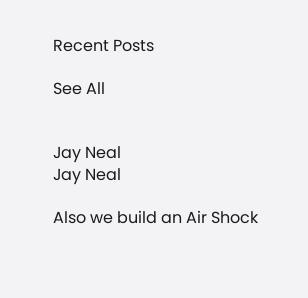Recent Posts

See All


Jay Neal
Jay Neal

Also we build an Air Shock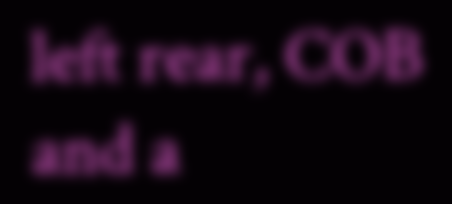left rear, COB and a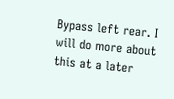Bypass left rear. I will do more about this at a later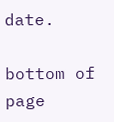date.

bottom of page